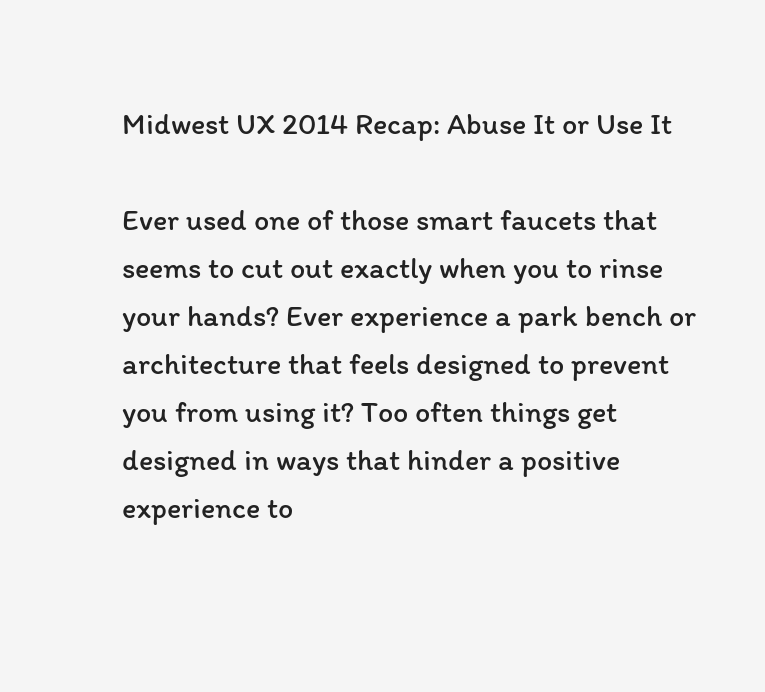Midwest UX 2014 Recap: Abuse It or Use It

Ever used one of those smart faucets that seems to cut out exactly when you to rinse your hands? Ever experience a park bench or architecture that feels designed to prevent you from using it? Too often things get designed in ways that hinder a positive experience to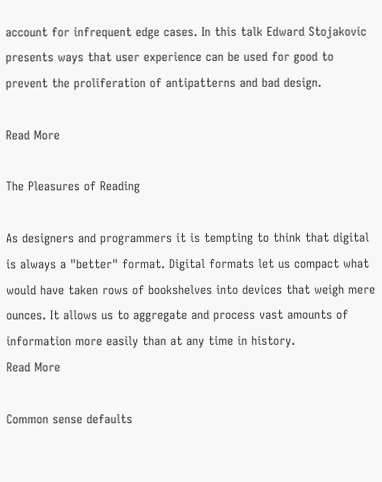account for infrequent edge cases. In this talk Edward Stojakovic presents ways that user experience can be used for good to prevent the proliferation of antipatterns and bad design.

Read More

The Pleasures of Reading

As designers and programmers it is tempting to think that digital is always a "better" format. Digital formats let us compact what would have taken rows of bookshelves into devices that weigh mere ounces. It allows us to aggregate and process vast amounts of information more easily than at any time in history.
Read More

Common sense defaults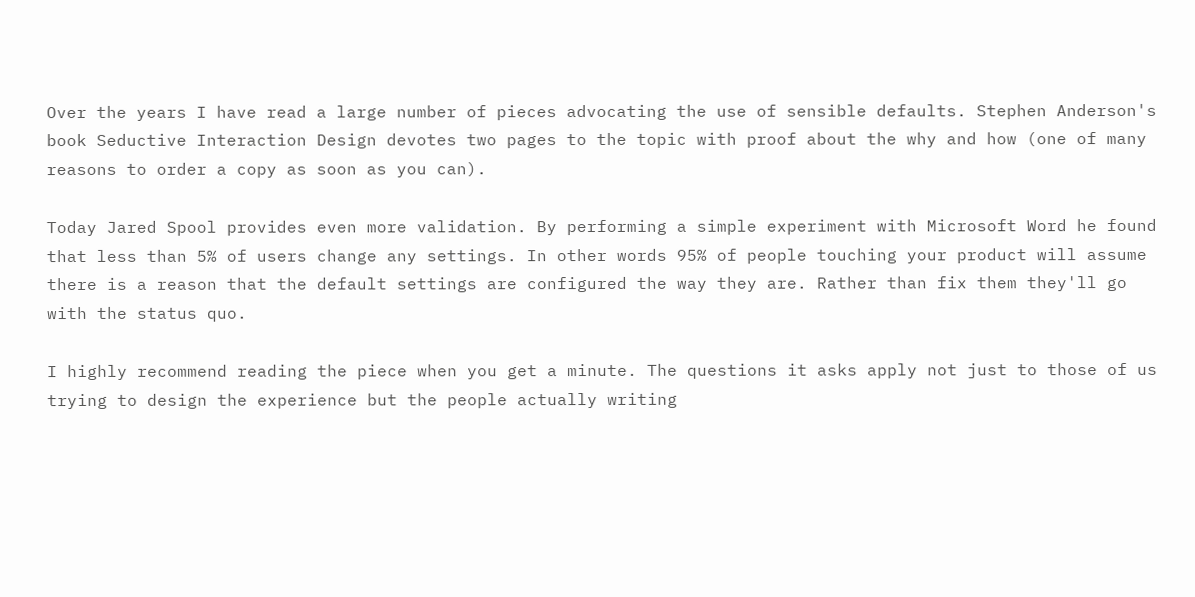Over the years I have read a large number of pieces advocating the use of sensible defaults. Stephen Anderson's book Seductive Interaction Design devotes two pages to the topic with proof about the why and how (one of many reasons to order a copy as soon as you can).

Today Jared Spool provides even more validation. By performing a simple experiment with Microsoft Word he found that less than 5% of users change any settings. In other words 95% of people touching your product will assume there is a reason that the default settings are configured the way they are. Rather than fix them they'll go with the status quo.

I highly recommend reading the piece when you get a minute. The questions it asks apply not just to those of us trying to design the experience but the people actually writing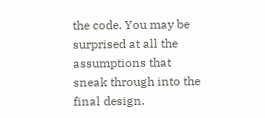the code. You may be surprised at all the assumptions that sneak through into the final design.